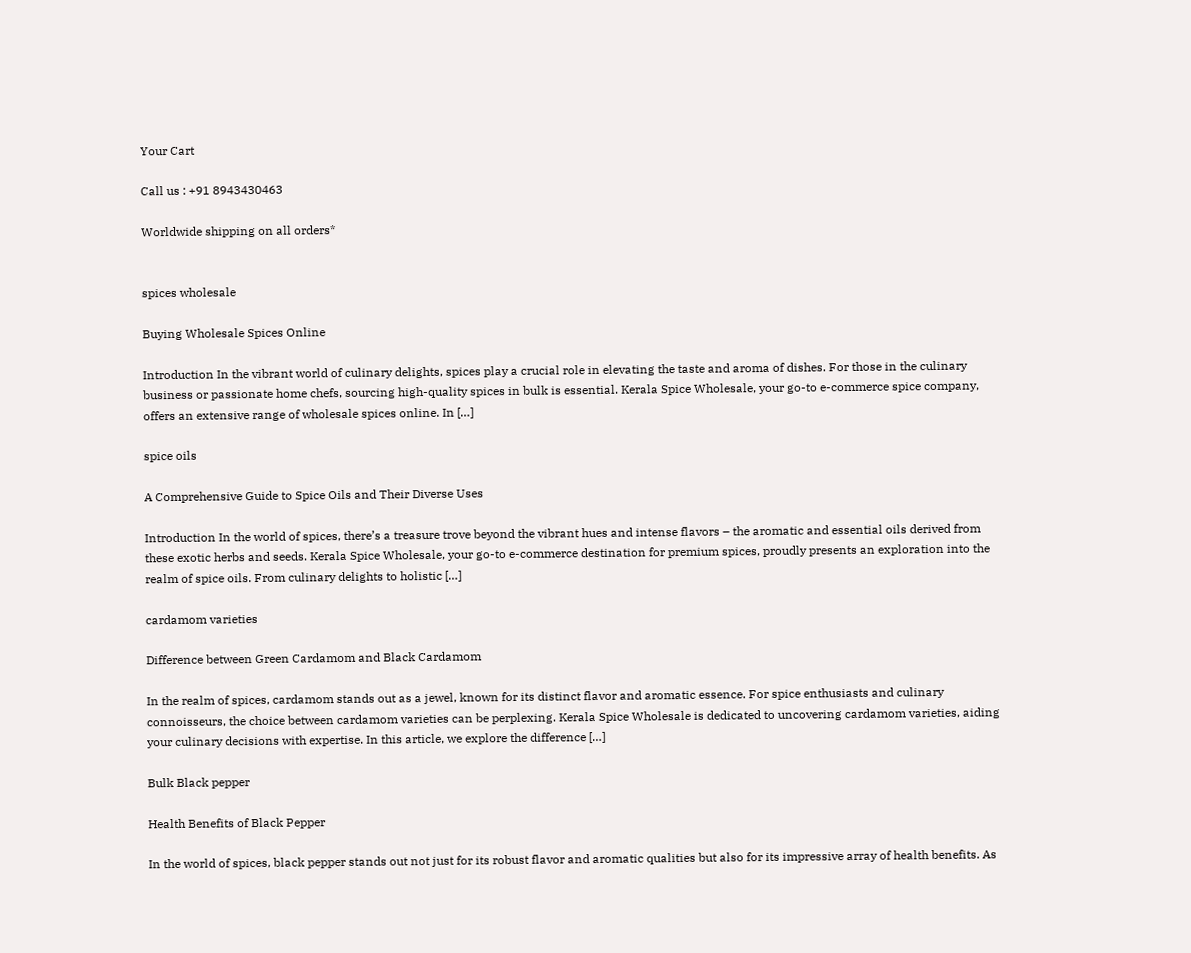Your Cart

Call us : +91 8943430463

Worldwide shipping on all orders*


spices wholesale

Buying Wholesale Spices Online

Introduction In the vibrant world of culinary delights, spices play a crucial role in elevating the taste and aroma of dishes. For those in the culinary business or passionate home chefs, sourcing high-quality spices in bulk is essential. Kerala Spice Wholesale, your go-to e-commerce spice company, offers an extensive range of wholesale spices online. In […]

spice oils

A Comprehensive Guide to Spice Oils and Their Diverse Uses

Introduction In the world of spices, there’s a treasure trove beyond the vibrant hues and intense flavors – the aromatic and essential oils derived from these exotic herbs and seeds. Kerala Spice Wholesale, your go-to e-commerce destination for premium spices, proudly presents an exploration into the realm of spice oils. From culinary delights to holistic […]

cardamom varieties

Difference between Green Cardamom and Black Cardamom

In the realm of spices, cardamom stands out as a jewel, known for its distinct flavor and aromatic essence. For spice enthusiasts and culinary connoisseurs, the choice between cardamom varieties can be perplexing. Kerala Spice Wholesale is dedicated to uncovering cardamom varieties, aiding your culinary decisions with expertise. In this article, we explore the difference […]

Bulk Black pepper

Health Benefits of Black Pepper

In the world of spices, black pepper stands out not just for its robust flavor and aromatic qualities but also for its impressive array of health benefits. As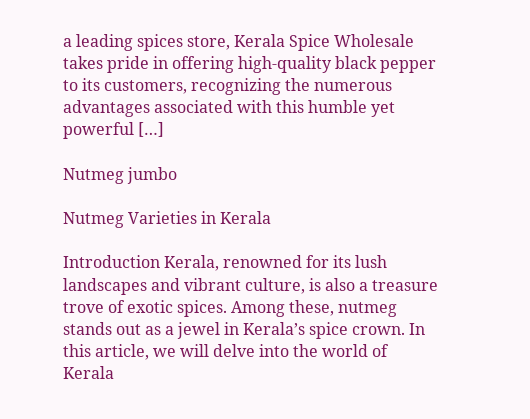a leading spices store, Kerala Spice Wholesale takes pride in offering high-quality black pepper to its customers, recognizing the numerous advantages associated with this humble yet powerful […]

Nutmeg jumbo

Nutmeg Varieties in Kerala

Introduction Kerala, renowned for its lush landscapes and vibrant culture, is also a treasure trove of exotic spices. Among these, nutmeg stands out as a jewel in Kerala’s spice crown. In this article, we will delve into the world of Kerala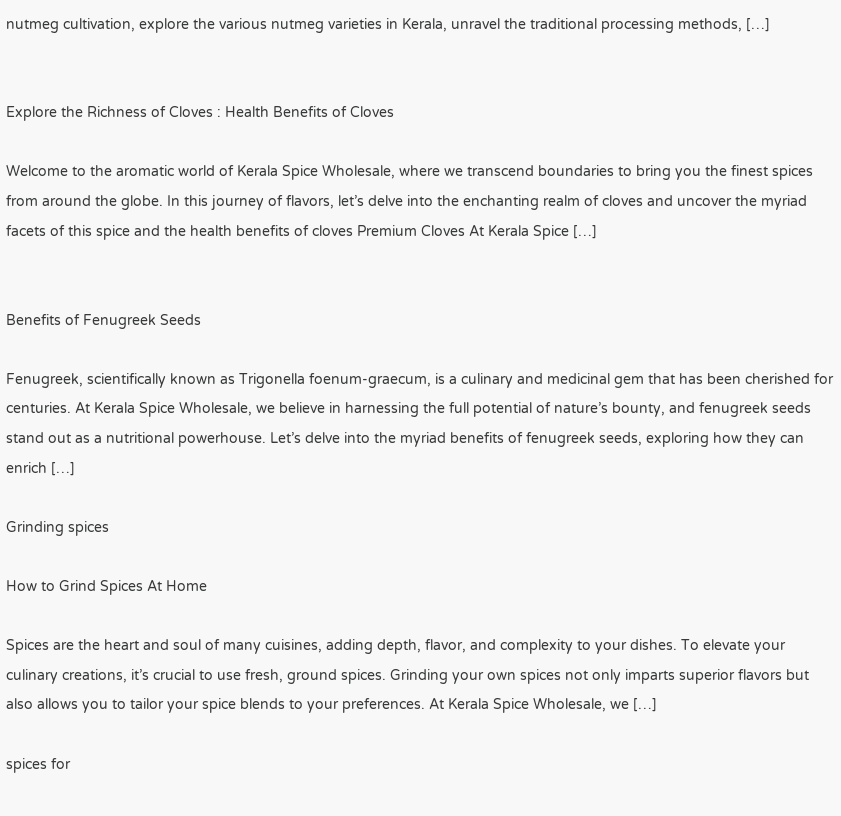nutmeg cultivation, explore the various nutmeg varieties in Kerala, unravel the traditional processing methods, […]


Explore the Richness of Cloves : Health Benefits of Cloves

Welcome to the aromatic world of Kerala Spice Wholesale, where we transcend boundaries to bring you the finest spices from around the globe. In this journey of flavors, let’s delve into the enchanting realm of cloves and uncover the myriad facets of this spice and the health benefits of cloves Premium Cloves At Kerala Spice […]


Benefits of Fenugreek Seeds

Fenugreek, scientifically known as Trigonella foenum-graecum, is a culinary and medicinal gem that has been cherished for centuries. At Kerala Spice Wholesale, we believe in harnessing the full potential of nature’s bounty, and fenugreek seeds stand out as a nutritional powerhouse. Let’s delve into the myriad benefits of fenugreek seeds, exploring how they can enrich […]

Grinding spices

How to Grind Spices At Home

Spices are the heart and soul of many cuisines, adding depth, flavor, and complexity to your dishes. To elevate your culinary creations, it’s crucial to use fresh, ground spices. Grinding your own spices not only imparts superior flavors but also allows you to tailor your spice blends to your preferences. At Kerala Spice Wholesale, we […]

spices for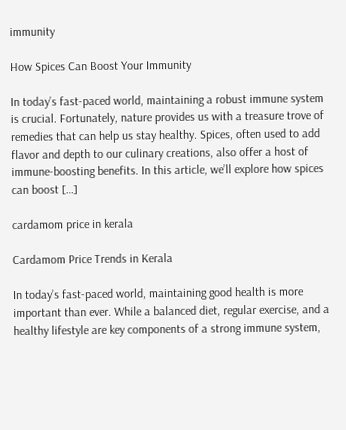immunity

How Spices Can Boost Your Immunity

In today’s fast-paced world, maintaining a robust immune system is crucial. Fortunately, nature provides us with a treasure trove of remedies that can help us stay healthy. Spices, often used to add flavor and depth to our culinary creations, also offer a host of immune-boosting benefits. In this article, we’ll explore how spices can boost […]

cardamom price in kerala

Cardamom Price Trends in Kerala

In today’s fast-paced world, maintaining good health is more important than ever. While a balanced diet, regular exercise, and a healthy lifestyle are key components of a strong immune system,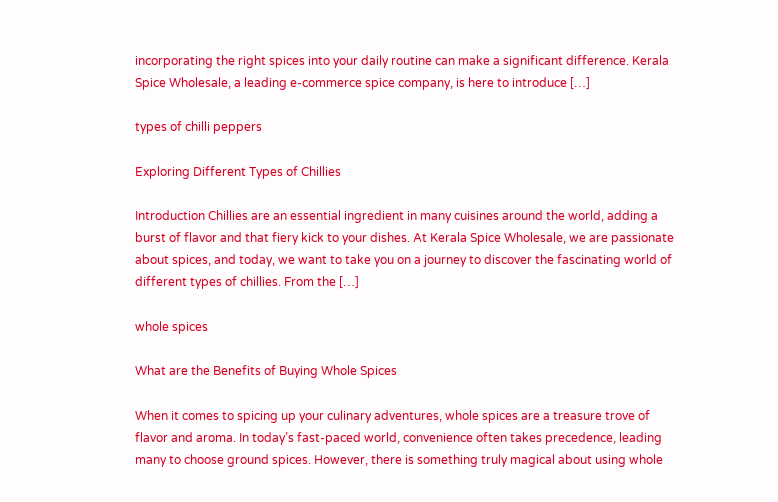incorporating the right spices into your daily routine can make a significant difference. Kerala Spice Wholesale, a leading e-commerce spice company, is here to introduce […]

types of chilli peppers

Exploring Different Types of Chillies

Introduction Chillies are an essential ingredient in many cuisines around the world, adding a burst of flavor and that fiery kick to your dishes. At Kerala Spice Wholesale, we are passionate about spices, and today, we want to take you on a journey to discover the fascinating world of different types of chillies. From the […]

whole spices

What are the Benefits of Buying Whole Spices

When it comes to spicing up your culinary adventures, whole spices are a treasure trove of flavor and aroma. In today’s fast-paced world, convenience often takes precedence, leading many to choose ground spices. However, there is something truly magical about using whole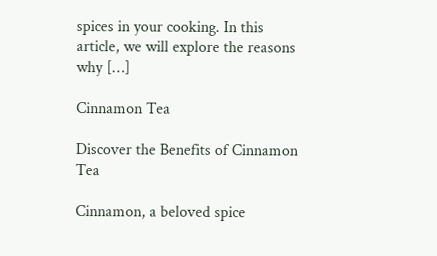spices in your cooking. In this article, we will explore the reasons why […]

Cinnamon Tea

Discover the Benefits of Cinnamon Tea

Cinnamon, a beloved spice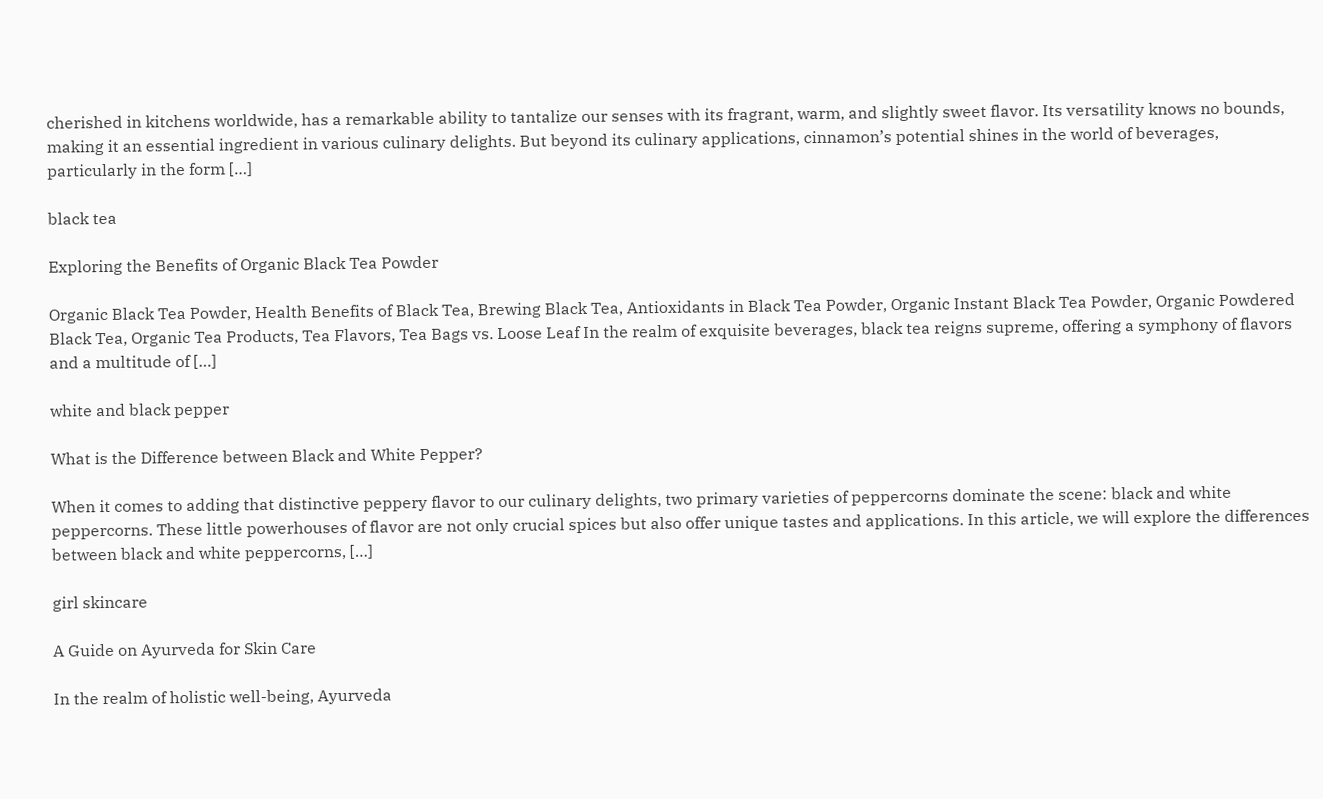cherished in kitchens worldwide, has a remarkable ability to tantalize our senses with its fragrant, warm, and slightly sweet flavor. Its versatility knows no bounds, making it an essential ingredient in various culinary delights. But beyond its culinary applications, cinnamon’s potential shines in the world of beverages, particularly in the form […]

black tea

Exploring the Benefits of Organic Black Tea Powder

Organic Black Tea Powder, Health Benefits of Black Tea, Brewing Black Tea, Antioxidants in Black Tea Powder, Organic Instant Black Tea Powder, Organic Powdered Black Tea, Organic Tea Products, Tea Flavors, Tea Bags vs. Loose Leaf In the realm of exquisite beverages, black tea reigns supreme, offering a symphony of flavors and a multitude of […]

white and black pepper

What is the Difference between Black and White Pepper?

When it comes to adding that distinctive peppery flavor to our culinary delights, two primary varieties of peppercorns dominate the scene: black and white peppercorns. These little powerhouses of flavor are not only crucial spices but also offer unique tastes and applications. In this article, we will explore the differences between black and white peppercorns, […]

girl skincare

A Guide on Ayurveda for Skin Care

In the realm of holistic well-being, Ayurveda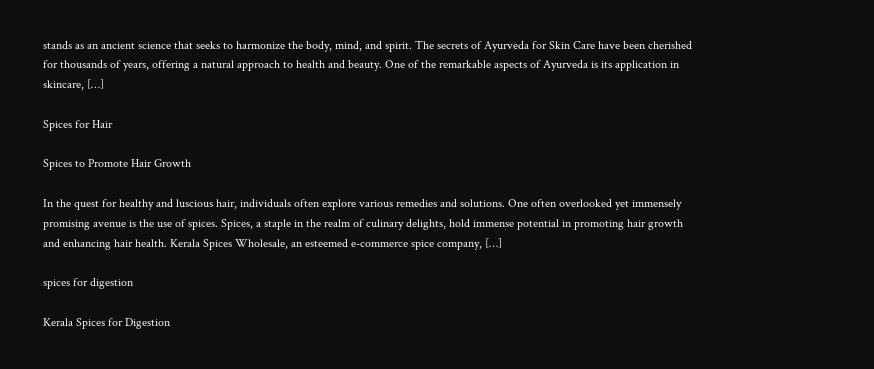stands as an ancient science that seeks to harmonize the body, mind, and spirit. The secrets of Ayurveda for Skin Care have been cherished for thousands of years, offering a natural approach to health and beauty. One of the remarkable aspects of Ayurveda is its application in skincare, […]

Spices for Hair

Spices to Promote Hair Growth

In the quest for healthy and luscious hair, individuals often explore various remedies and solutions. One often overlooked yet immensely promising avenue is the use of spices. Spices, a staple in the realm of culinary delights, hold immense potential in promoting hair growth and enhancing hair health. Kerala Spices Wholesale, an esteemed e-commerce spice company, […]

spices for digestion

Kerala Spices for Digestion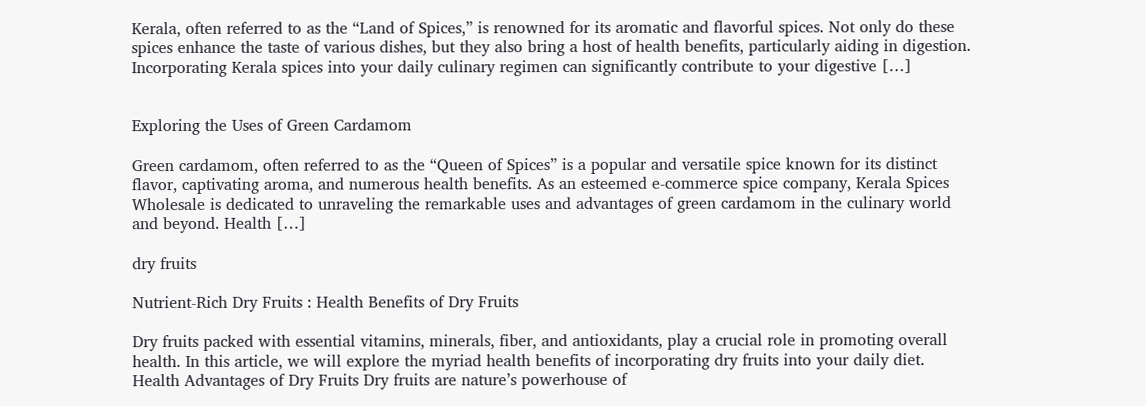Kerala, often referred to as the “Land of Spices,” is renowned for its aromatic and flavorful spices. Not only do these spices enhance the taste of various dishes, but they also bring a host of health benefits, particularly aiding in digestion. Incorporating Kerala spices into your daily culinary regimen can significantly contribute to your digestive […]


Exploring the Uses of Green Cardamom

Green cardamom, often referred to as the “Queen of Spices” is a popular and versatile spice known for its distinct flavor, captivating aroma, and numerous health benefits. As an esteemed e-commerce spice company, Kerala Spices Wholesale is dedicated to unraveling the remarkable uses and advantages of green cardamom in the culinary world and beyond. Health […]

dry fruits

Nutrient-Rich Dry Fruits : Health Benefits of Dry Fruits

Dry fruits packed with essential vitamins, minerals, fiber, and antioxidants, play a crucial role in promoting overall health. In this article, we will explore the myriad health benefits of incorporating dry fruits into your daily diet.  Health Advantages of Dry Fruits Dry fruits are nature’s powerhouse of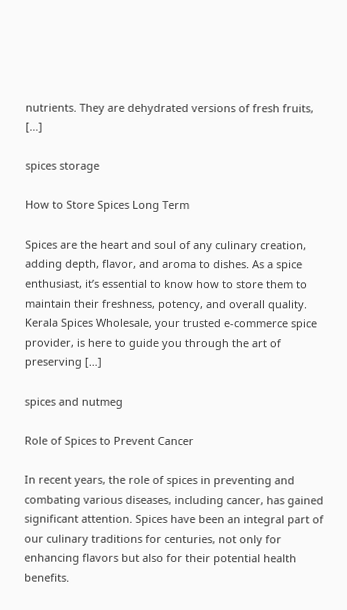nutrients. They are dehydrated versions of fresh fruits, […]

spices storage

How to Store Spices Long Term

Spices are the heart and soul of any culinary creation, adding depth, flavor, and aroma to dishes. As a spice enthusiast, it’s essential to know how to store them to maintain their freshness, potency, and overall quality. Kerala Spices Wholesale, your trusted e-commerce spice provider, is here to guide you through the art of preserving […]

spices and nutmeg

Role of Spices to Prevent Cancer

In recent years, the role of spices in preventing and combating various diseases, including cancer, has gained significant attention. Spices have been an integral part of our culinary traditions for centuries, not only for enhancing flavors but also for their potential health benefits.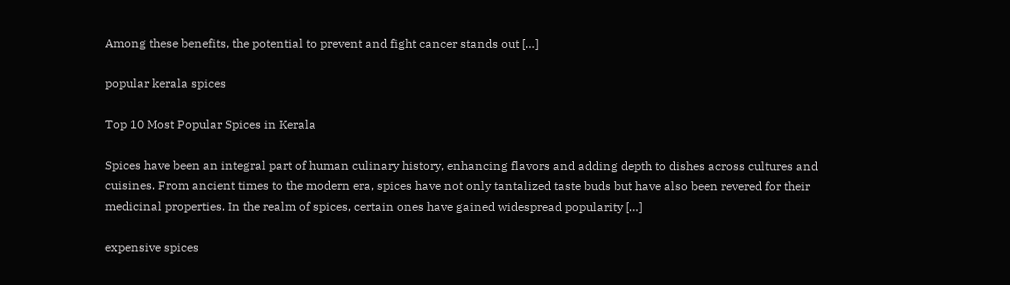Among these benefits, the potential to prevent and fight cancer stands out […]

popular kerala spices

Top 10 Most Popular Spices in Kerala

Spices have been an integral part of human culinary history, enhancing flavors and adding depth to dishes across cultures and cuisines. From ancient times to the modern era, spices have not only tantalized taste buds but have also been revered for their medicinal properties. In the realm of spices, certain ones have gained widespread popularity […]

expensive spices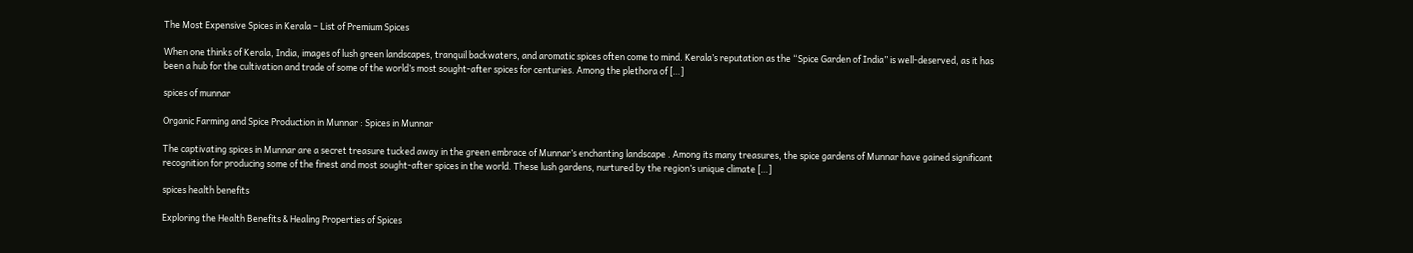The Most Expensive Spices in Kerala – List of Premium Spices

When one thinks of Kerala, India, images of lush green landscapes, tranquil backwaters, and aromatic spices often come to mind. Kerala’s reputation as the “Spice Garden of India” is well-deserved, as it has been a hub for the cultivation and trade of some of the world’s most sought-after spices for centuries. Among the plethora of […]

spices of munnar

Organic Farming and Spice Production in Munnar : Spices in Munnar

The captivating spices in Munnar are a secret treasure tucked away in the green embrace of Munnar’s enchanting landscape . Among its many treasures, the spice gardens of Munnar have gained significant recognition for producing some of the finest and most sought-after spices in the world. These lush gardens, nurtured by the region’s unique climate […]

spices health benefits

Exploring the Health Benefits & Healing Properties of Spices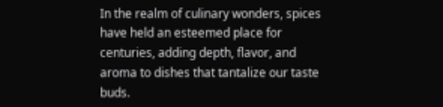In the realm of culinary wonders, spices have held an esteemed place for centuries, adding depth, flavor, and aroma to dishes that tantalize our taste buds.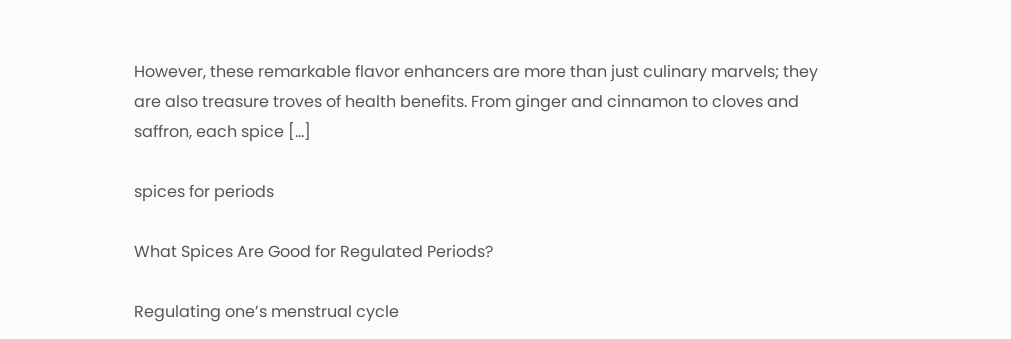However, these remarkable flavor enhancers are more than just culinary marvels; they are also treasure troves of health benefits. From ginger and cinnamon to cloves and saffron, each spice […]

spices for periods

What Spices Are Good for Regulated Periods?

Regulating one’s menstrual cycle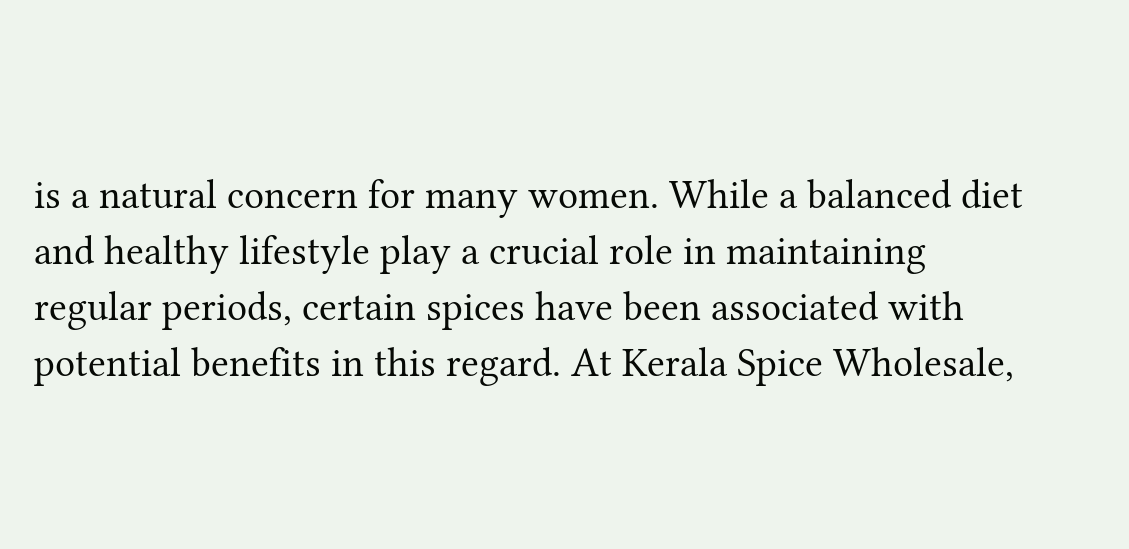is a natural concern for many women. While a balanced diet and healthy lifestyle play a crucial role in maintaining regular periods, certain spices have been associated with potential benefits in this regard. At Kerala Spice Wholesale,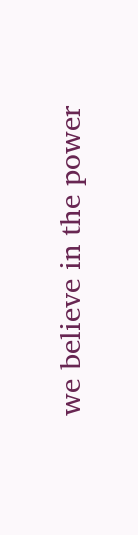we believe in the power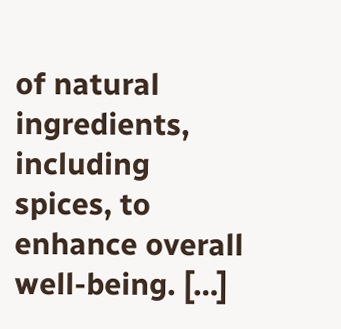of natural ingredients, including spices, to enhance overall well-being. […]